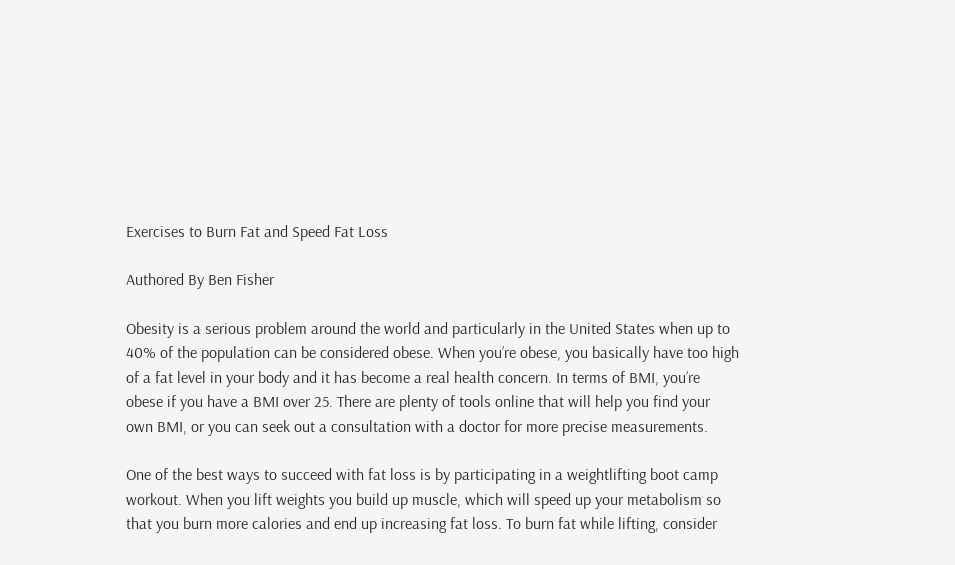Exercises to Burn Fat and Speed Fat Loss

Authored By Ben Fisher

Obesity is a serious problem around the world and particularly in the United States when up to 40% of the population can be considered obese. When you’re obese, you basically have too high of a fat level in your body and it has become a real health concern. In terms of BMI, you’re obese if you have a BMI over 25. There are plenty of tools online that will help you find your own BMI, or you can seek out a consultation with a doctor for more precise measurements.

One of the best ways to succeed with fat loss is by participating in a weightlifting boot camp workout. When you lift weights you build up muscle, which will speed up your metabolism so that you burn more calories and end up increasing fat loss. To burn fat while lifting, consider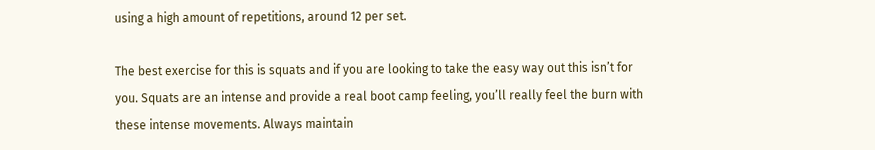using a high amount of repetitions, around 12 per set.

The best exercise for this is squats and if you are looking to take the easy way out this isn’t for you. Squats are an intense and provide a real boot camp feeling, you’ll really feel the burn with these intense movements. Always maintain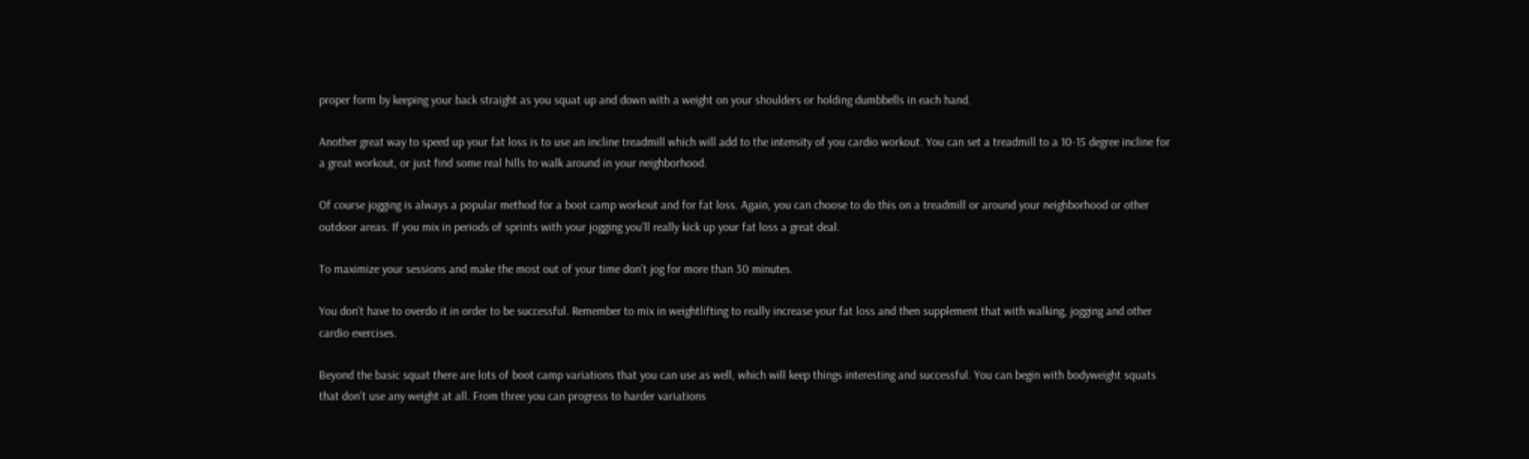proper form by keeping your back straight as you squat up and down with a weight on your shoulders or holding dumbbells in each hand.

Another great way to speed up your fat loss is to use an incline treadmill which will add to the intensity of you cardio workout. You can set a treadmill to a 10-15 degree incline for a great workout, or just find some real hills to walk around in your neighborhood.

Of course jogging is always a popular method for a boot camp workout and for fat loss. Again, you can choose to do this on a treadmill or around your neighborhood or other outdoor areas. If you mix in periods of sprints with your jogging you’ll really kick up your fat loss a great deal.

To maximize your sessions and make the most out of your time don’t jog for more than 30 minutes.

You don’t have to overdo it in order to be successful. Remember to mix in weightlifting to really increase your fat loss and then supplement that with walking, jogging and other cardio exercises.

Beyond the basic squat there are lots of boot camp variations that you can use as well, which will keep things interesting and successful. You can begin with bodyweight squats that don’t use any weight at all. From three you can progress to harder variations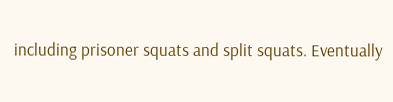including prisoner squats and split squats. Eventually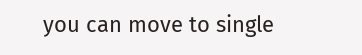you can move to single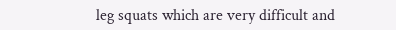leg squats which are very difficult and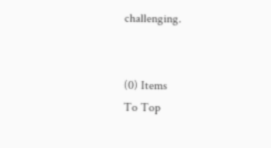challenging.


(0) Items
To Top